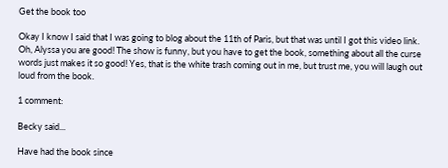Get the book too

Okay I know I said that I was going to blog about the 11th of Paris, but that was until I got this video link. Oh, Alyssa you are good! The show is funny, but you have to get the book, something about all the curse words just makes it so good! Yes, that is the white trash coming out in me, but trust me, you will laugh out loud from the book.

1 comment:

Becky said...

Have had the book since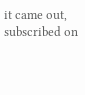it came out, subscribed on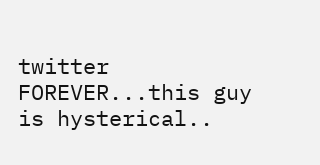twitter FOREVER...this guy is hysterical..